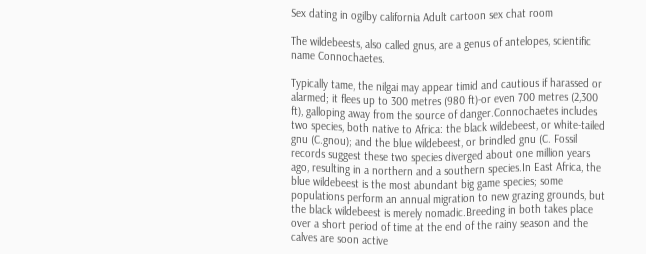Sex dating in ogilby california Adult cartoon sex chat room

The wildebeests, also called gnus, are a genus of antelopes, scientific name Connochaetes.

Typically tame, the nilgai may appear timid and cautious if harassed or alarmed; it flees up to 300 metres (980 ft)-or even 700 metres (2,300 ft), galloping away from the source of danger.Connochaetes includes two species, both native to Africa: the black wildebeest, or white-tailed gnu (C.gnou); and the blue wildebeest, or brindled gnu (C. Fossil records suggest these two species diverged about one million years ago, resulting in a northern and a southern species.In East Africa, the blue wildebeest is the most abundant big game species; some populations perform an annual migration to new grazing grounds, but the black wildebeest is merely nomadic.Breeding in both takes place over a short period of time at the end of the rainy season and the calves are soon active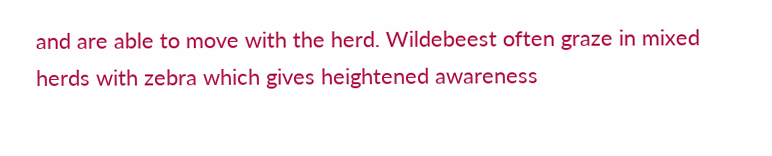and are able to move with the herd. Wildebeest often graze in mixed herds with zebra which gives heightened awareness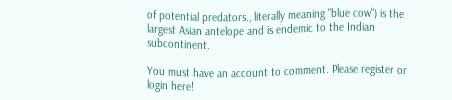of potential predators., literally meaning "blue cow") is the largest Asian antelope and is endemic to the Indian subcontinent.

You must have an account to comment. Please register or login here!